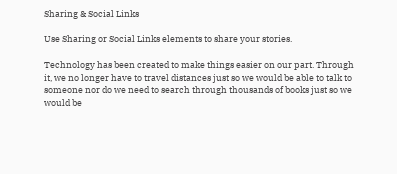Sharing & Social Links

Use Sharing or Social Links elements to share your stories.

Technology has been created to make things easier on our part. Through it, we no longer have to travel distances just so we would be able to talk to someone nor do we need to search through thousands of books just so we would be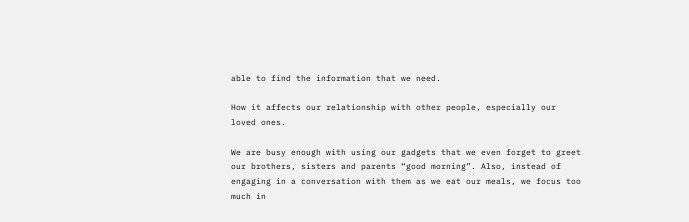able to find the information that we need.

How it affects our relationship with other people, especially our loved ones.

We are busy enough with using our gadgets that we even forget to greet our brothers, sisters and parents “good morning”. Also, instead of engaging in a conversation with them as we eat our meals, we focus too much in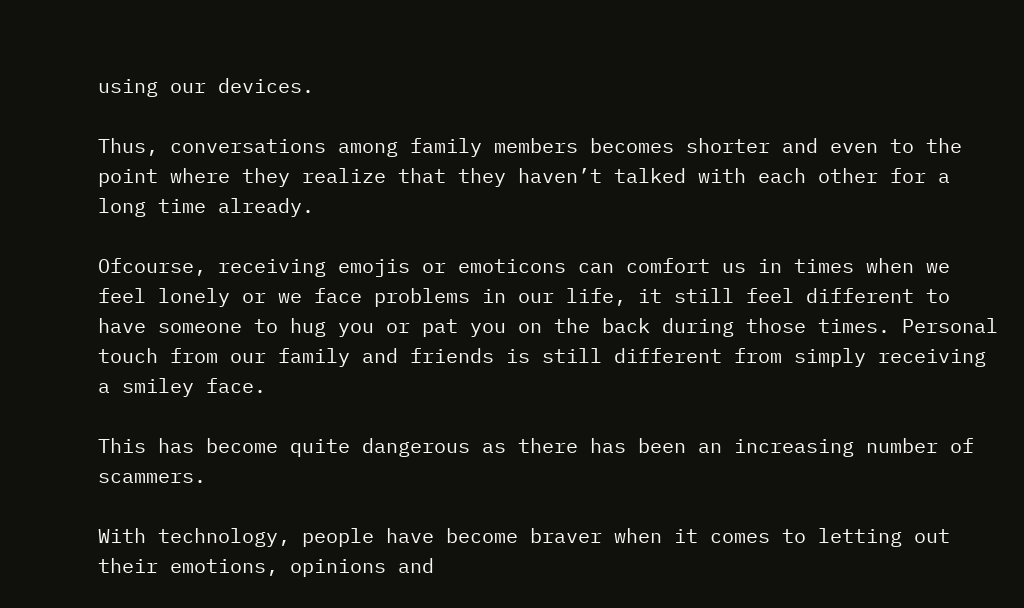using our devices.

Thus, conversations among family members becomes shorter and even to the point where they realize that they haven’t talked with each other for a long time already.

Ofcourse, receiving emojis or emoticons can comfort us in times when we feel lonely or we face problems in our life, it still feel different to have someone to hug you or pat you on the back during those times. Personal touch from our family and friends is still different from simply receiving a smiley face.

This has become quite dangerous as there has been an increasing number of scammers.

With technology, people have become braver when it comes to letting out their emotions, opinions and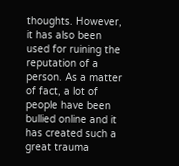thoughts. However, it has also been used for ruining the reputation of a person. As a matter of fact, a lot of people have been bullied online and it has created such a great trauma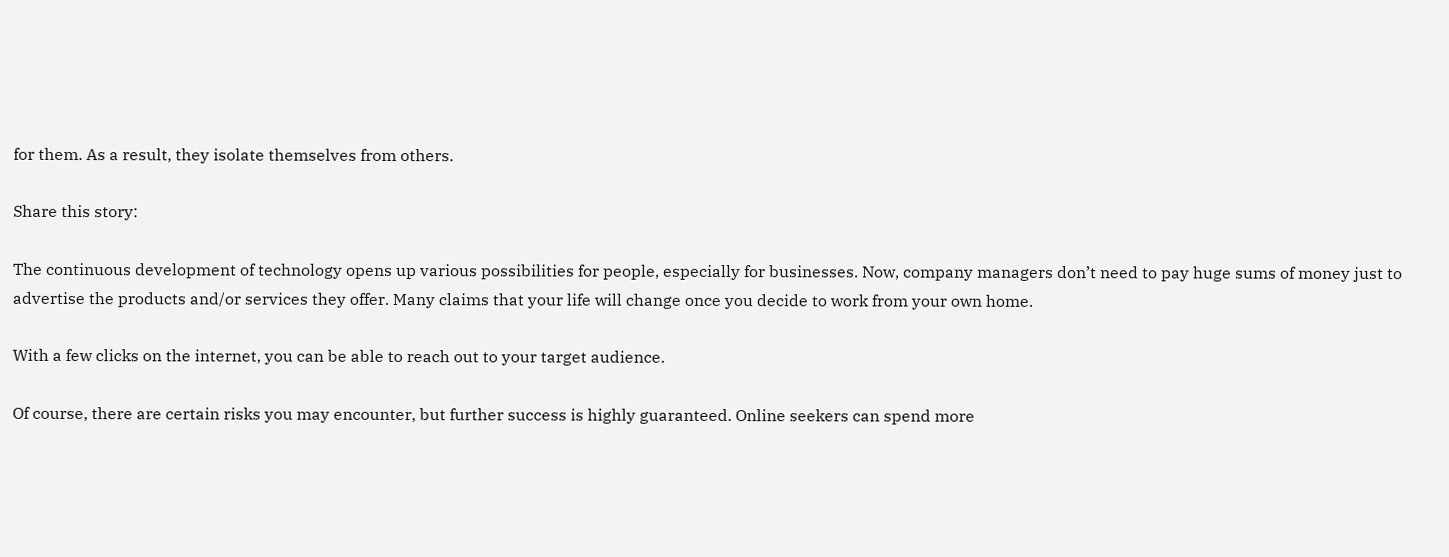for them. As a result, they isolate themselves from others.

Share this story:

The continuous development of technology opens up various possibilities for people, especially for businesses. Now, company managers don’t need to pay huge sums of money just to advertise the products and/or services they offer. Many claims that your life will change once you decide to work from your own home.

With a few clicks on the internet, you can be able to reach out to your target audience.

Of course, there are certain risks you may encounter, but further success is highly guaranteed. Online seekers can spend more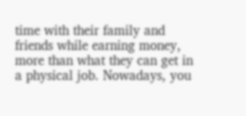time with their family and friends while earning money, more than what they can get in a physical job. Nowadays, you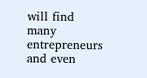will find many entrepreneurs and even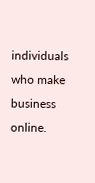individuals who make business online.